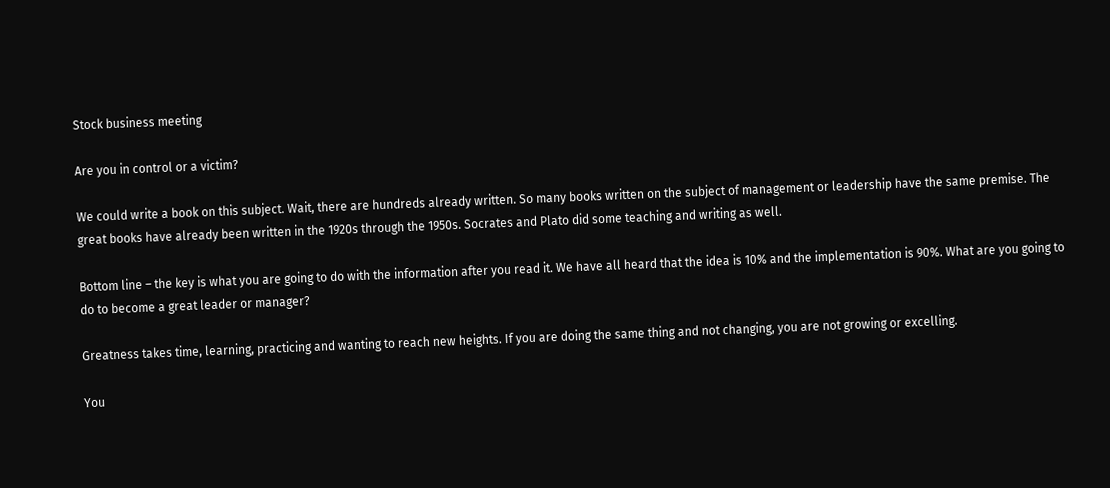Stock business meeting

Are you in control or a victim?

We could write a book on this subject. Wait, there are hundreds already written. So many books written on the subject of management or leadership have the same premise. The great books have already been written in the 1920s through the 1950s. Socrates and Plato did some teaching and writing as well.

Bottom line – the key is what you are going to do with the information after you read it. We have all heard that the idea is 10% and the implementation is 90%. What are you going to do to become a great leader or manager?

Greatness takes time, learning, practicing and wanting to reach new heights. If you are doing the same thing and not changing, you are not growing or excelling.

You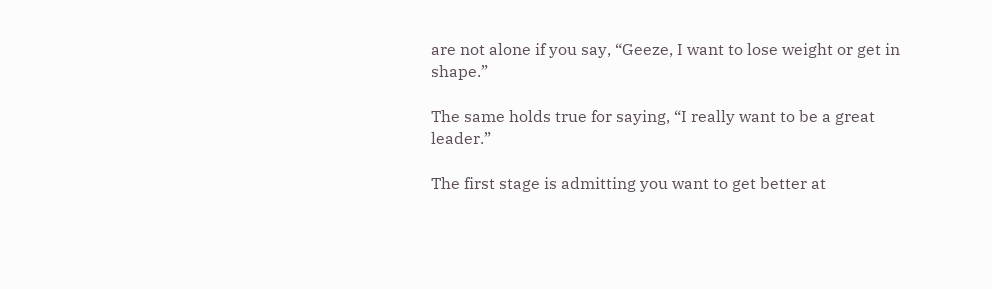are not alone if you say, “Geeze, I want to lose weight or get in shape.”

The same holds true for saying, “I really want to be a great leader.”

The first stage is admitting you want to get better at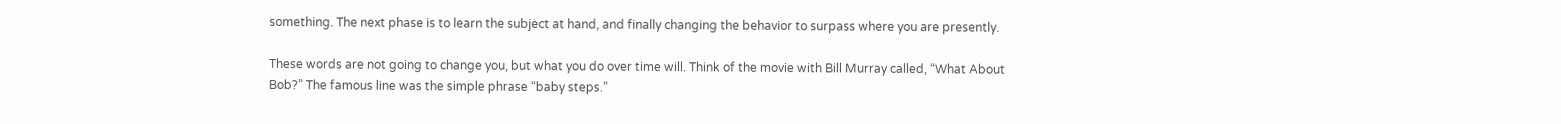something. The next phase is to learn the subject at hand, and finally changing the behavior to surpass where you are presently.

These words are not going to change you, but what you do over time will. Think of the movie with Bill Murray called, “What About Bob?” The famous line was the simple phrase “baby steps.”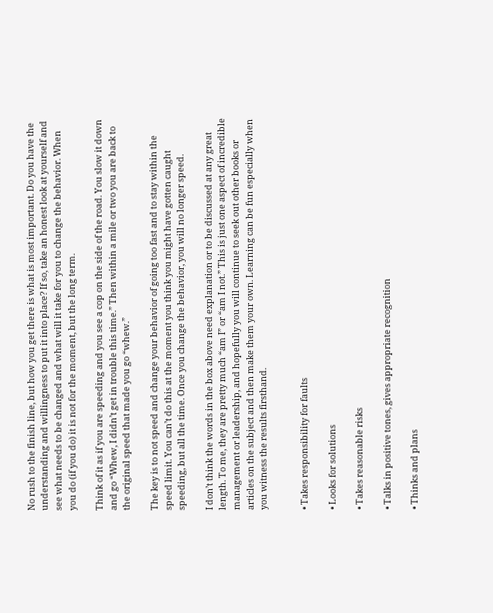No rush to the finish line, but how you get there is what is most important. Do you have the understanding and willingness to put it into place? If so, take an honest look at yourself and see what needs to be changed and what will it take for you to change the behavior. When you do (if you do) it is not for the moment, but the long term.

Think of it as if you are speeding and you see a cop on the side of the road. You slow it down and go “Whew, I didn’t get in trouble this time.” Then within a mile or two you are back to the original speed that made you go “whew.”

The key is to not speed and change your behavior of going too fast and to stay within the speed limit. You can’t do this at the moment you think you might have gotten caught speeding, but all the time. Once you change the behavior, you will no longer speed.

I don’t think the words in the box above need explanation or to be discussed at any great length. To me, they are pretty much “am I” or “am I not.” This is just one aspect of incredible management or leadership, and hopefully you will continue to seek out other books or articles on the subject and then make them your own. Learning can be fun especially when you witness the results firsthand.


• Takes responsibility for faults

• Looks for solutions

• Takes reasonable risks

• Talks in positive tones, gives appropriate recognition

• Thinks and plans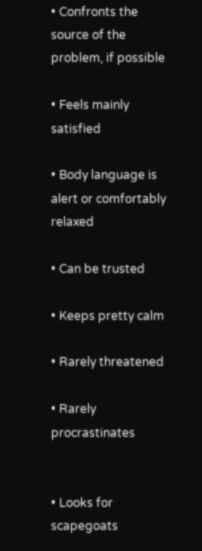• Confronts the source of the problem, if possible

• Feels mainly satisfied

• Body language is alert or comfortably relaxed

• Can be trusted

• Keeps pretty calm

• Rarely threatened

• Rarely procrastinates


• Looks for scapegoats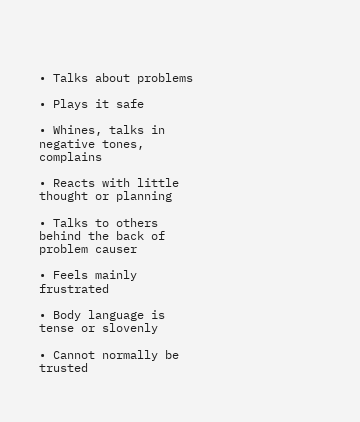• Talks about problems

• Plays it safe

• Whines, talks in negative tones, complains

• Reacts with little thought or planning

• Talks to others behind the back of problem causer

• Feels mainly frustrated

• Body language is tense or slovenly

• Cannot normally be trusted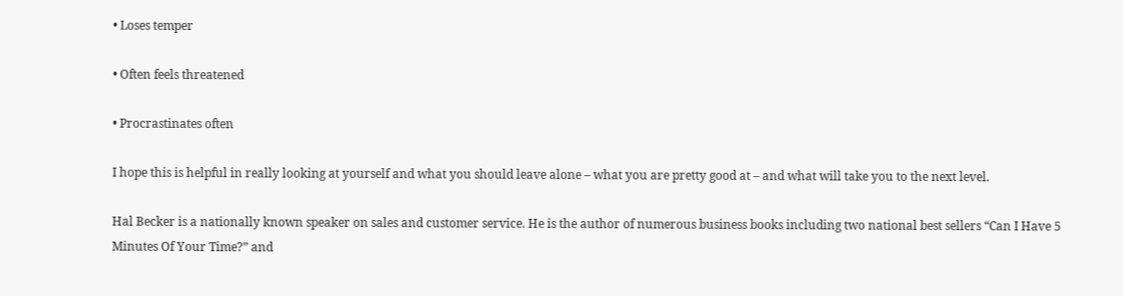• Loses temper

• Often feels threatened

• Procrastinates often

I hope this is helpful in really looking at yourself and what you should leave alone – what you are pretty good at – and what will take you to the next level.

Hal Becker is a nationally known speaker on sales and customer service. He is the author of numerous business books including two national best sellers “Can I Have 5 Minutes Of Your Time?” and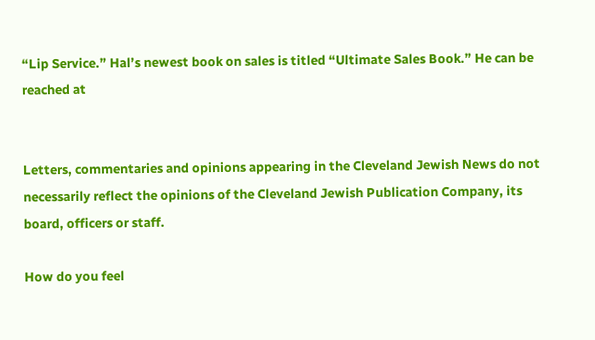“Lip Service.” Hal’s newest book on sales is titled “Ultimate Sales Book.” He can be reached at


Letters, commentaries and opinions appearing in the Cleveland Jewish News do not necessarily reflect the opinions of the Cleveland Jewish Publication Company, its board, officers or staff.

How do you feel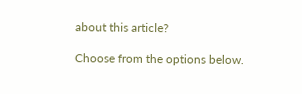about this article?

Choose from the options below.